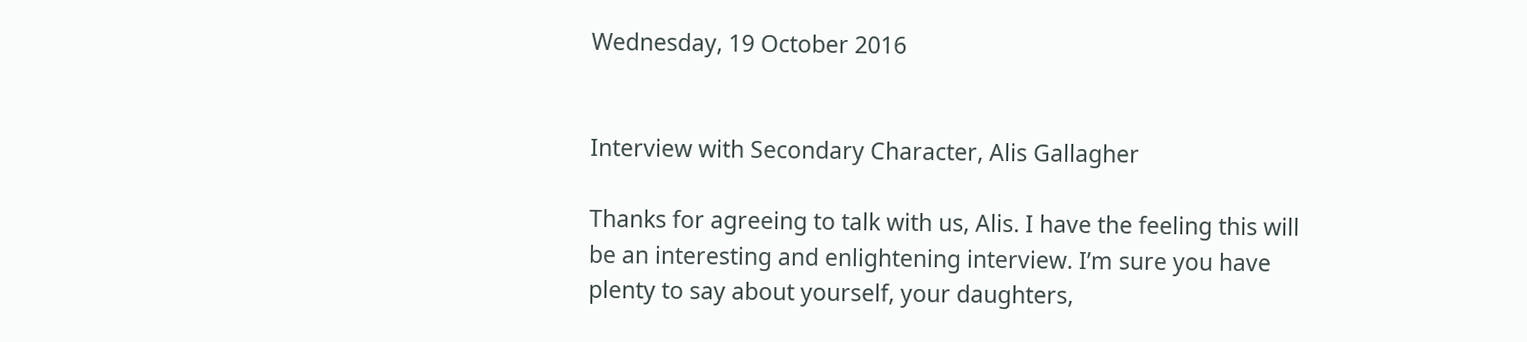Wednesday, 19 October 2016


Interview with Secondary Character, Alis Gallagher

Thanks for agreeing to talk with us, Alis. I have the feeling this will be an interesting and enlightening interview. I’m sure you have plenty to say about yourself, your daughters,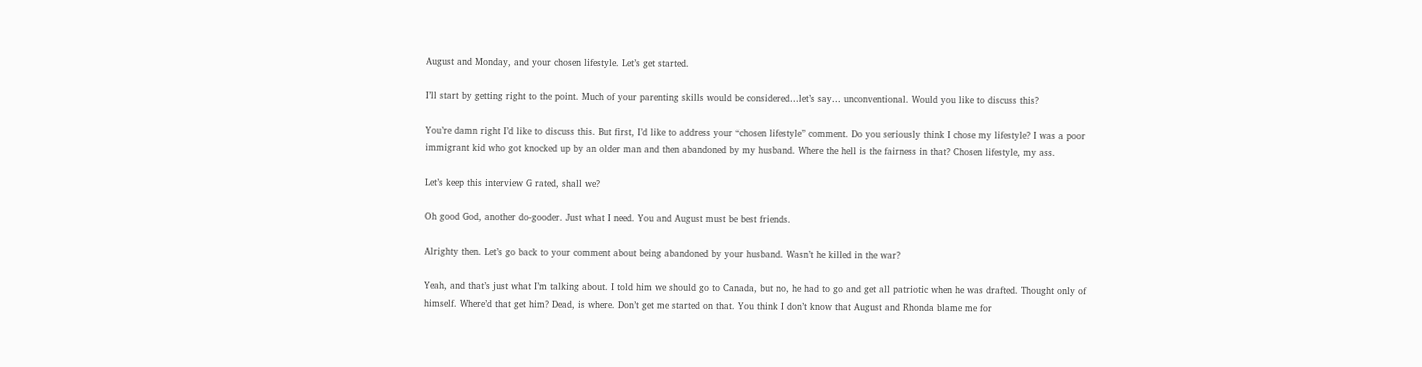August and Monday, and your chosen lifestyle. Let’s get started.

I’ll start by getting right to the point. Much of your parenting skills would be considered…let’s say… unconventional. Would you like to discuss this?

You’re damn right I’d like to discuss this. But first, I’d like to address your “chosen lifestyle” comment. Do you seriously think I chose my lifestyle? I was a poor immigrant kid who got knocked up by an older man and then abandoned by my husband. Where the hell is the fairness in that? Chosen lifestyle, my ass.

Let’s keep this interview G rated, shall we?

Oh good God, another do-gooder. Just what I need. You and August must be best friends.

Alrighty then. Let’s go back to your comment about being abandoned by your husband. Wasn’t he killed in the war?

Yeah, and that’s just what I’m talking about. I told him we should go to Canada, but no, he had to go and get all patriotic when he was drafted. Thought only of himself. Where’d that get him? Dead, is where. Don’t get me started on that. You think I don’t know that August and Rhonda blame me for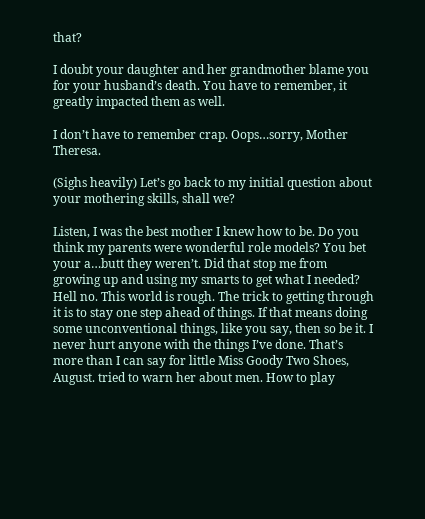that?

I doubt your daughter and her grandmother blame you for your husband’s death. You have to remember, it greatly impacted them as well.

I don’t have to remember crap. Oops…sorry, Mother Theresa.

(Sighs heavily) Let’s go back to my initial question about your mothering skills, shall we?

Listen, I was the best mother I knew how to be. Do you think my parents were wonderful role models? You bet your a…butt they weren’t. Did that stop me from growing up and using my smarts to get what I needed? Hell no. This world is rough. The trick to getting through it is to stay one step ahead of things. If that means doing some unconventional things, like you say, then so be it. I never hurt anyone with the things I’ve done. That’s more than I can say for little Miss Goody Two Shoes, August. tried to warn her about men. How to play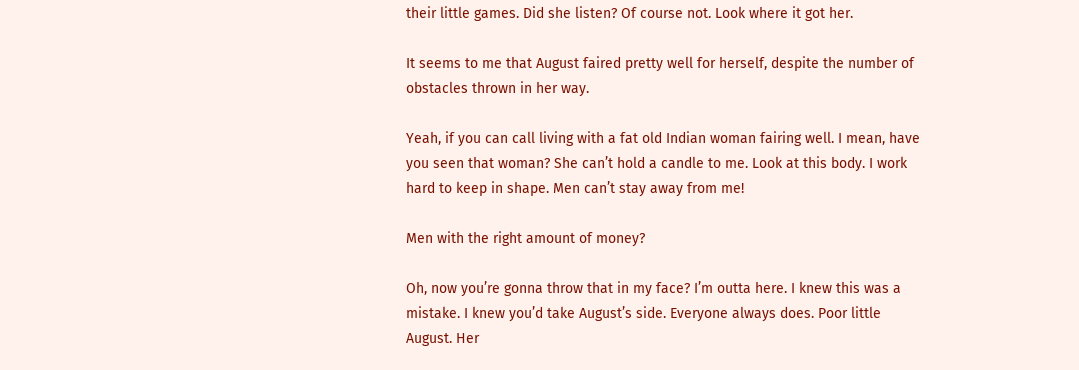their little games. Did she listen? Of course not. Look where it got her.

It seems to me that August faired pretty well for herself, despite the number of obstacles thrown in her way.

Yeah, if you can call living with a fat old Indian woman fairing well. I mean, have you seen that woman? She can’t hold a candle to me. Look at this body. I work hard to keep in shape. Men can’t stay away from me!

Men with the right amount of money?

Oh, now you’re gonna throw that in my face? I’m outta here. I knew this was a mistake. I knew you’d take August’s side. Everyone always does. Poor little August. Her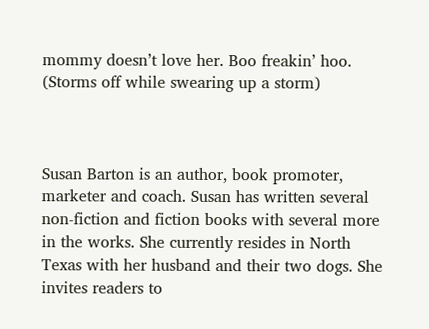mommy doesn’t love her. Boo freakin’ hoo.
(Storms off while swearing up a storm)



Susan Barton is an author, book promoter, marketer and coach. Susan has written several non-fiction and fiction books with several more in the works. She currently resides in North Texas with her husband and their two dogs. She invites readers to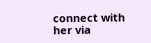connect with her via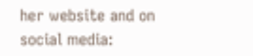her website and on social media: